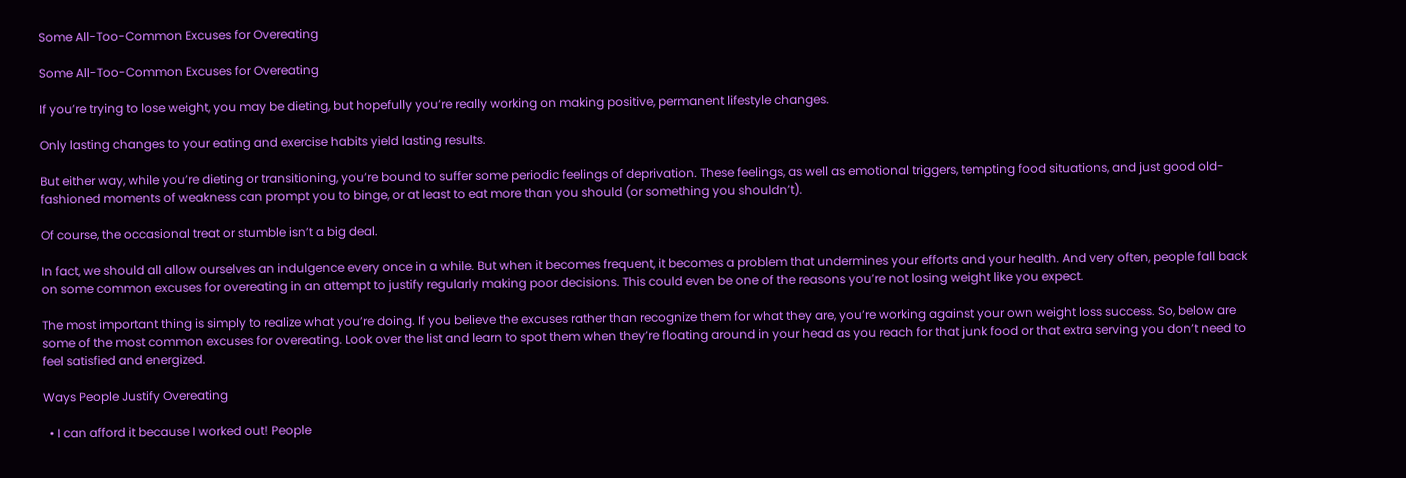Some All-Too-Common Excuses for Overeating

Some All-Too-Common Excuses for Overeating

If you’re trying to lose weight, you may be dieting, but hopefully you’re really working on making positive, permanent lifestyle changes.

Only lasting changes to your eating and exercise habits yield lasting results.

But either way, while you’re dieting or transitioning, you’re bound to suffer some periodic feelings of deprivation. These feelings, as well as emotional triggers, tempting food situations, and just good old-fashioned moments of weakness can prompt you to binge, or at least to eat more than you should (or something you shouldn’t).

Of course, the occasional treat or stumble isn’t a big deal.

In fact, we should all allow ourselves an indulgence every once in a while. But when it becomes frequent, it becomes a problem that undermines your efforts and your health. And very often, people fall back on some common excuses for overeating in an attempt to justify regularly making poor decisions. This could even be one of the reasons you’re not losing weight like you expect.

The most important thing is simply to realize what you’re doing. If you believe the excuses rather than recognize them for what they are, you’re working against your own weight loss success. So, below are some of the most common excuses for overeating. Look over the list and learn to spot them when they’re floating around in your head as you reach for that junk food or that extra serving you don’t need to feel satisfied and energized.

Ways People Justify Overeating

  • I can afford it because I worked out! People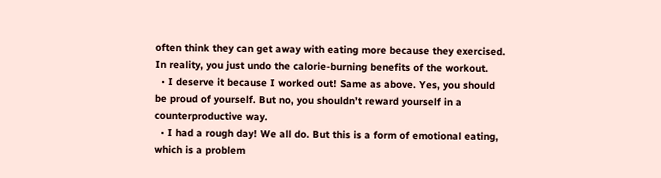often think they can get away with eating more because they exercised. In reality, you just undo the calorie-burning benefits of the workout.
  • I deserve it because I worked out! Same as above. Yes, you should be proud of yourself. But no, you shouldn’t reward yourself in a counterproductive way.
  • I had a rough day! We all do. But this is a form of emotional eating, which is a problem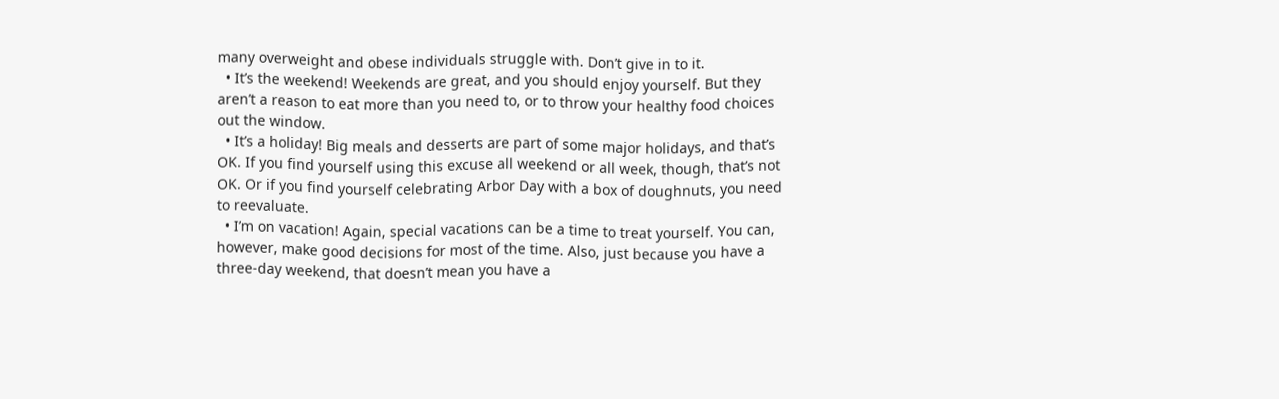many overweight and obese individuals struggle with. Don’t give in to it.
  • It’s the weekend! Weekends are great, and you should enjoy yourself. But they aren’t a reason to eat more than you need to, or to throw your healthy food choices out the window.
  • It’s a holiday! Big meals and desserts are part of some major holidays, and that’s OK. If you find yourself using this excuse all weekend or all week, though, that’s not OK. Or if you find yourself celebrating Arbor Day with a box of doughnuts, you need to reevaluate.
  • I’m on vacation! Again, special vacations can be a time to treat yourself. You can, however, make good decisions for most of the time. Also, just because you have a three-day weekend, that doesn’t mean you have a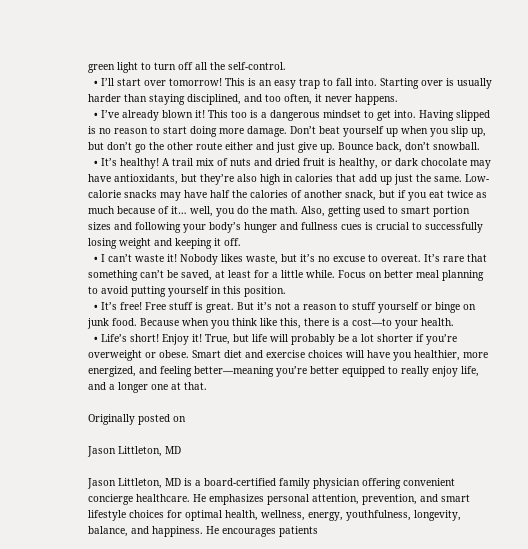green light to turn off all the self-control.
  • I’ll start over tomorrow! This is an easy trap to fall into. Starting over is usually harder than staying disciplined, and too often, it never happens.
  • I’ve already blown it! This too is a dangerous mindset to get into. Having slipped is no reason to start doing more damage. Don’t beat yourself up when you slip up, but don’t go the other route either and just give up. Bounce back, don’t snowball.
  • It’s healthy! A trail mix of nuts and dried fruit is healthy, or dark chocolate may have antioxidants, but they’re also high in calories that add up just the same. Low-calorie snacks may have half the calories of another snack, but if you eat twice as much because of it… well, you do the math. Also, getting used to smart portion sizes and following your body’s hunger and fullness cues is crucial to successfully losing weight and keeping it off.
  • I can’t waste it! Nobody likes waste, but it’s no excuse to overeat. It’s rare that something can’t be saved, at least for a little while. Focus on better meal planning to avoid putting yourself in this position.
  • It’s free! Free stuff is great. But it’s not a reason to stuff yourself or binge on junk food. Because when you think like this, there is a cost—to your health.
  • Life’s short! Enjoy it! True, but life will probably be a lot shorter if you’re overweight or obese. Smart diet and exercise choices will have you healthier, more energized, and feeling better—meaning you’re better equipped to really enjoy life, and a longer one at that.

Originally posted on

Jason Littleton, MD

Jason Littleton, MD is a board-certified family physician offering convenient concierge healthcare. He emphasizes personal attention, prevention, and smart lifestyle choices for optimal health, wellness, energy, youthfulness, longevity, balance, and happiness. He encourages patients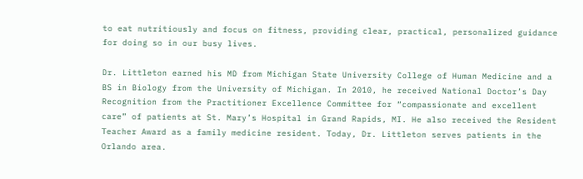to eat nutritiously and focus on fitness, providing clear, practical, personalized guidance for doing so in our busy lives.

Dr. Littleton earned his MD from Michigan State University College of Human Medicine and a BS in Biology from the University of Michigan. In 2010, he received National Doctor’s Day Recognition from the Practitioner Excellence Committee for “compassionate and excellent care” of patients at St. Mary’s Hospital in Grand Rapids, MI. He also received the Resident Teacher Award as a family medicine resident. Today, Dr. Littleton serves patients in the Orlando area.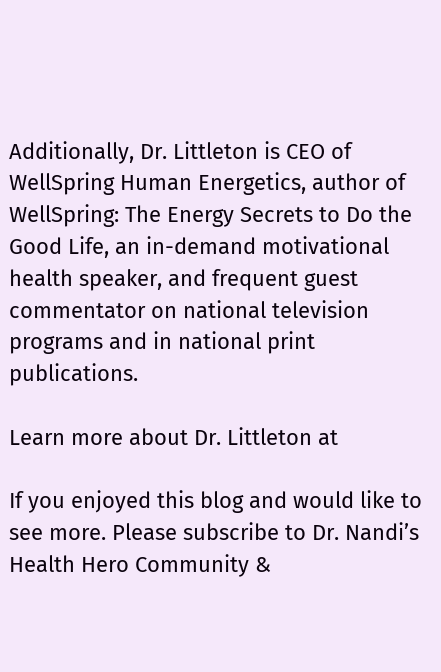Additionally, Dr. Littleton is CEO of WellSpring Human Energetics, author of WellSpring: The Energy Secrets to Do the Good Life, an in-demand motivational health speaker, and frequent guest commentator on national television programs and in national print publications.

Learn more about Dr. Littleton at

If you enjoyed this blog and would like to see more. Please subscribe to Dr. Nandi’s Health Hero Community &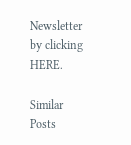Newsletter by clicking HERE.

Similar Posts